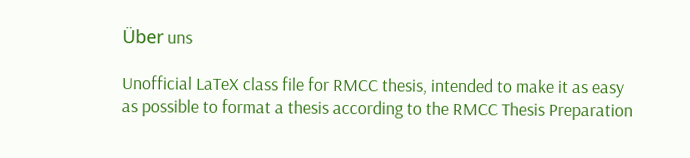Über uns

Unofficial LaTeX class file for RMCC thesis, intended to make it as easy as possible to format a thesis according to the RMCC Thesis Preparation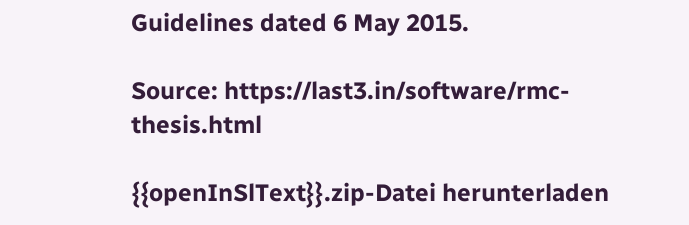Guidelines dated 6 May 2015.

Source: https://last3.in/software/rmc-thesis.html

{{openInSlText}}.zip-Datei herunterladen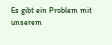Es gibt ein Problem mit unserem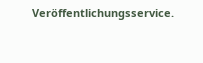Veröffentlichungsservice.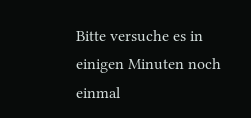Bitte versuche es in einigen Minuten noch einmal